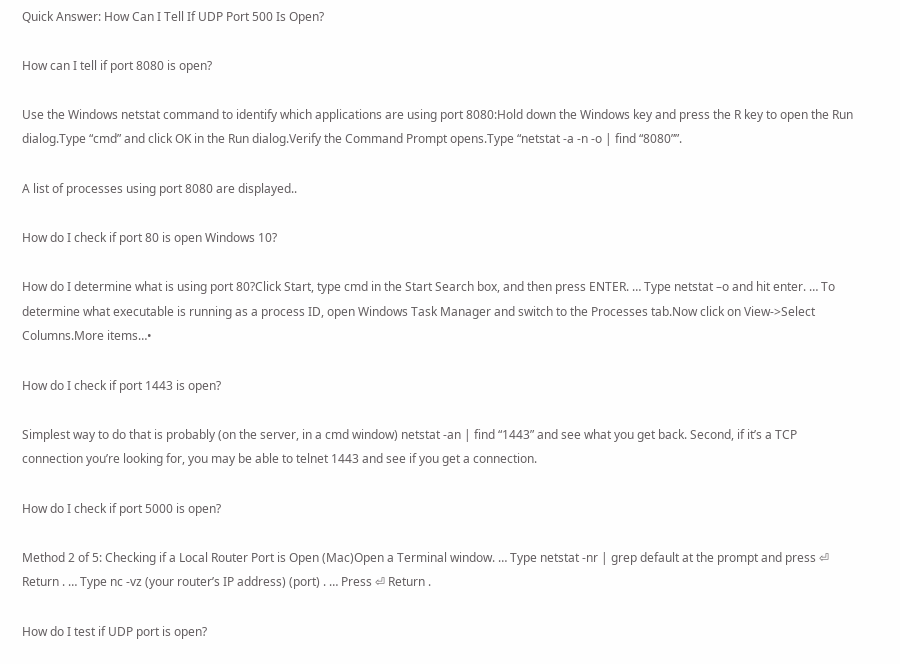Quick Answer: How Can I Tell If UDP Port 500 Is Open?

How can I tell if port 8080 is open?

Use the Windows netstat command to identify which applications are using port 8080:Hold down the Windows key and press the R key to open the Run dialog.Type “cmd” and click OK in the Run dialog.Verify the Command Prompt opens.Type “netstat -a -n -o | find “8080””.

A list of processes using port 8080 are displayed..

How do I check if port 80 is open Windows 10?

How do I determine what is using port 80?Click Start, type cmd in the Start Search box, and then press ENTER. … Type netstat –o and hit enter. … To determine what executable is running as a process ID, open Windows Task Manager and switch to the Processes tab.Now click on View->Select Columns.More items…•

How do I check if port 1443 is open?

Simplest way to do that is probably (on the server, in a cmd window) netstat -an | find “1443” and see what you get back. Second, if it’s a TCP connection you’re looking for, you may be able to telnet 1443 and see if you get a connection.

How do I check if port 5000 is open?

Method 2 of 5: Checking if a Local Router Port is Open (Mac)Open a Terminal window. … Type netstat -nr | grep default at the prompt and press ⏎ Return . … Type nc -vz (your router’s IP address) (port) . … Press ⏎ Return .

How do I test if UDP port is open?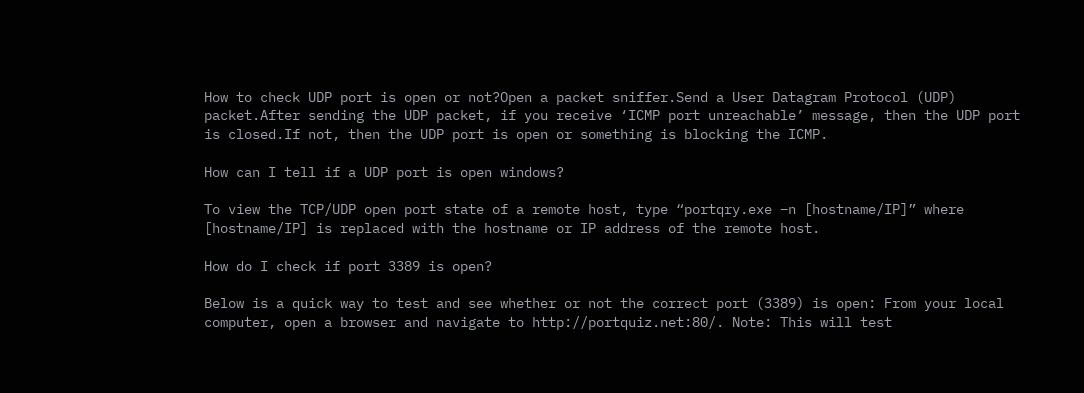How to check UDP port is open or not?Open a packet sniffer.Send a User Datagram Protocol (UDP) packet.After sending the UDP packet, if you receive ‘ICMP port unreachable’ message, then the UDP port is closed.If not, then the UDP port is open or something is blocking the ICMP.

How can I tell if a UDP port is open windows?

To view the TCP/UDP open port state of a remote host, type “portqry.exe –n [hostname/IP]” where [hostname/IP] is replaced with the hostname or IP address of the remote host.

How do I check if port 3389 is open?

Below is a quick way to test and see whether or not the correct port (3389) is open: From your local computer, open a browser and navigate to http://portquiz.net:80/. Note: This will test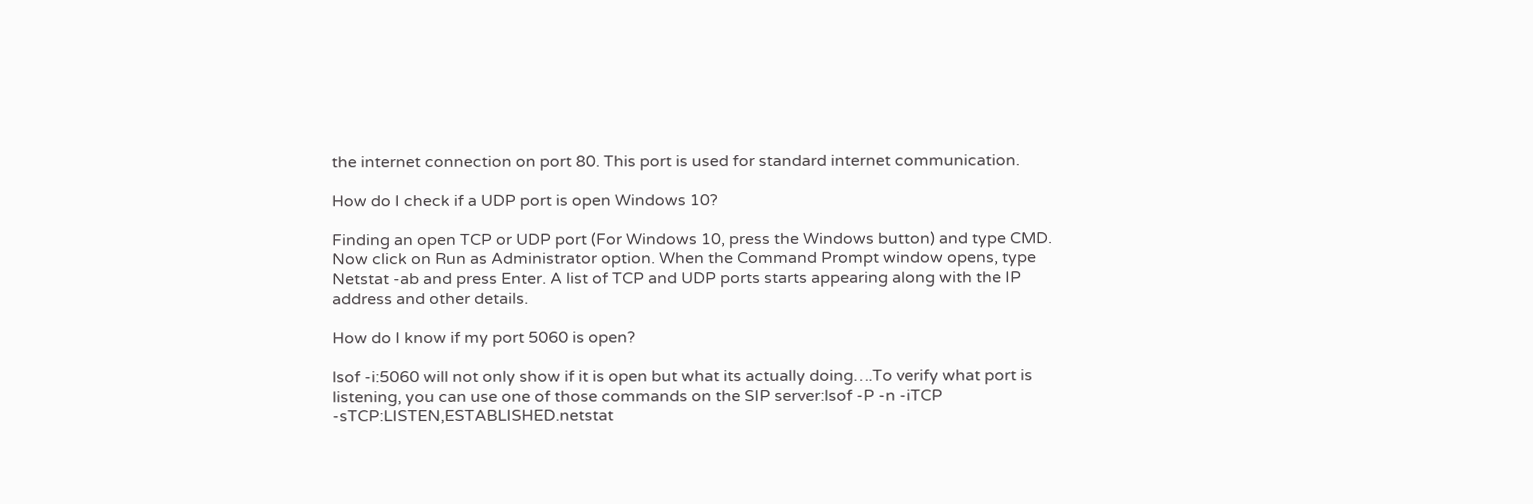the internet connection on port 80. This port is used for standard internet communication.

How do I check if a UDP port is open Windows 10?

Finding an open TCP or UDP port (For Windows 10, press the Windows button) and type CMD. Now click on Run as Administrator option. When the Command Prompt window opens, type Netstat -ab and press Enter. A list of TCP and UDP ports starts appearing along with the IP address and other details.

How do I know if my port 5060 is open?

lsof -i:5060 will not only show if it is open but what its actually doing….To verify what port is listening, you can use one of those commands on the SIP server:lsof -P -n -iTCP -sTCP:LISTEN,ESTABLISHED.netstat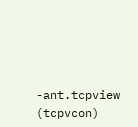-ant.tcpview (tcpvcon)